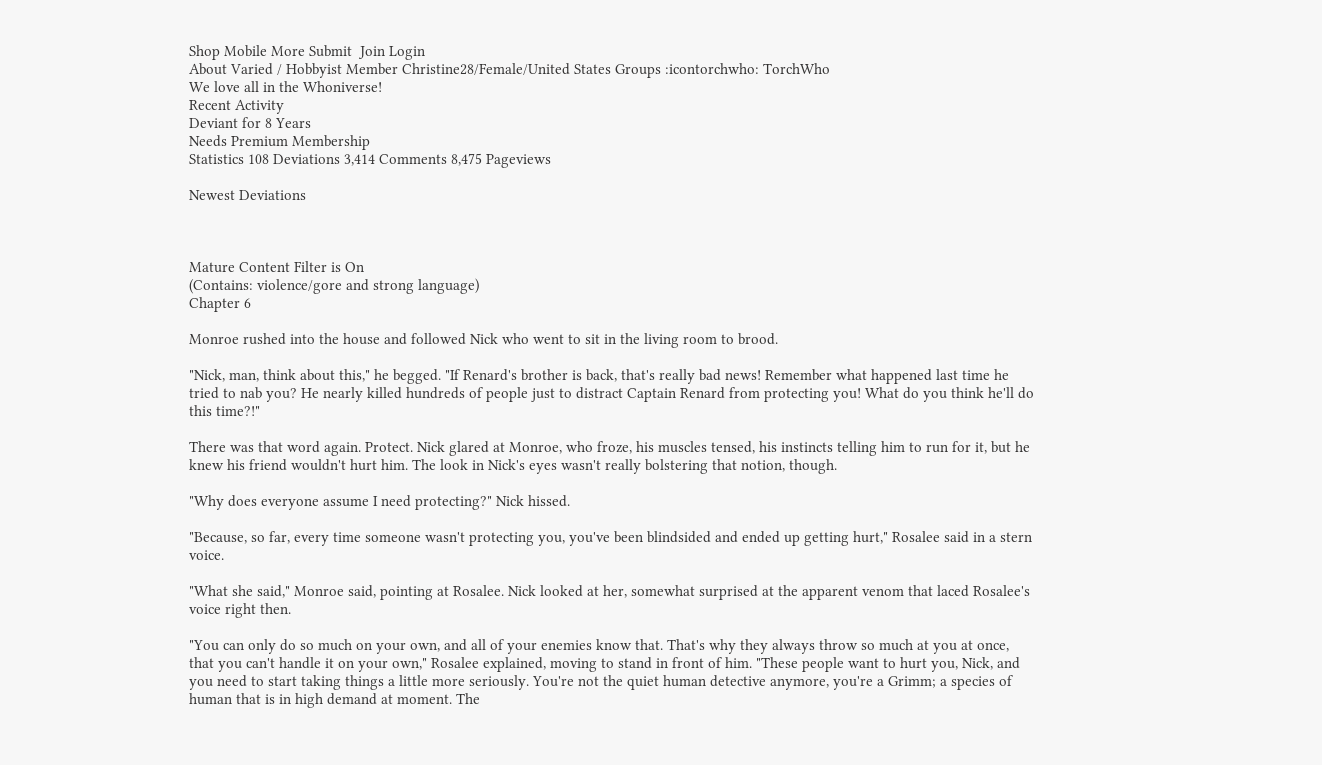Shop Mobile More Submit  Join Login
About Varied / Hobbyist Member Christine28/Female/United States Groups :icontorchwho: TorchWho
We love all in the Whoniverse!
Recent Activity
Deviant for 8 Years
Needs Premium Membership
Statistics 108 Deviations 3,414 Comments 8,475 Pageviews

Newest Deviations



Mature Content Filter is On
(Contains: violence/gore and strong language)
Chapter 6

Monroe rushed into the house and followed Nick who went to sit in the living room to brood.

"Nick, man, think about this," he begged. "If Renard's brother is back, that's really bad news! Remember what happened last time he tried to nab you? He nearly killed hundreds of people just to distract Captain Renard from protecting you! What do you think he'll do this time?!"

There was that word again. Protect. Nick glared at Monroe, who froze, his muscles tensed, his instincts telling him to run for it, but he knew his friend wouldn't hurt him. The look in Nick's eyes wasn't really bolstering that notion, though.

"Why does everyone assume I need protecting?" Nick hissed.

"Because, so far, every time someone wasn't protecting you, you've been blindsided and ended up getting hurt," Rosalee said in a stern voice.

"What she said," Monroe said, pointing at Rosalee. Nick looked at her, somewhat surprised at the apparent venom that laced Rosalee's voice right then.

"You can only do so much on your own, and all of your enemies know that. That's why they always throw so much at you at once, that you can't handle it on your own," Rosalee explained, moving to stand in front of him. "These people want to hurt you, Nick, and you need to start taking things a little more seriously. You're not the quiet human detective anymore, you're a Grimm; a species of human that is in high demand at moment. The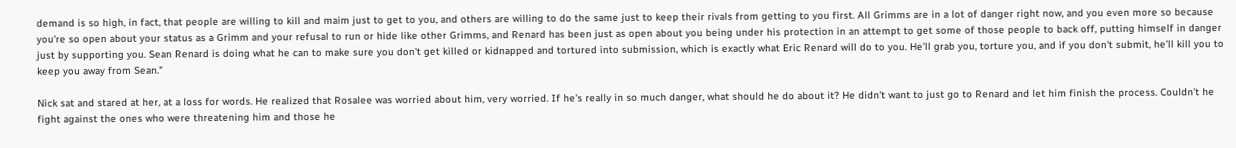demand is so high, in fact, that people are willing to kill and maim just to get to you, and others are willing to do the same just to keep their rivals from getting to you first. All Grimms are in a lot of danger right now, and you even more so because you're so open about your status as a Grimm and your refusal to run or hide like other Grimms, and Renard has been just as open about you being under his protection in an attempt to get some of those people to back off, putting himself in danger just by supporting you. Sean Renard is doing what he can to make sure you don't get killed or kidnapped and tortured into submission, which is exactly what Eric Renard will do to you. He'll grab you, torture you, and if you don't submit, he'll kill you to keep you away from Sean."

Nick sat and stared at her, at a loss for words. He realized that Rosalee was worried about him, very worried. If he's really in so much danger, what should he do about it? He didn't want to just go to Renard and let him finish the process. Couldn't he fight against the ones who were threatening him and those he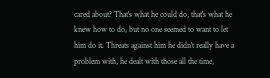cared about? That's what he could do, that's what he knew how to do, but no one seemed to want to let him do it. Threats against him he didn't really have a problem with, he dealt with those all the time,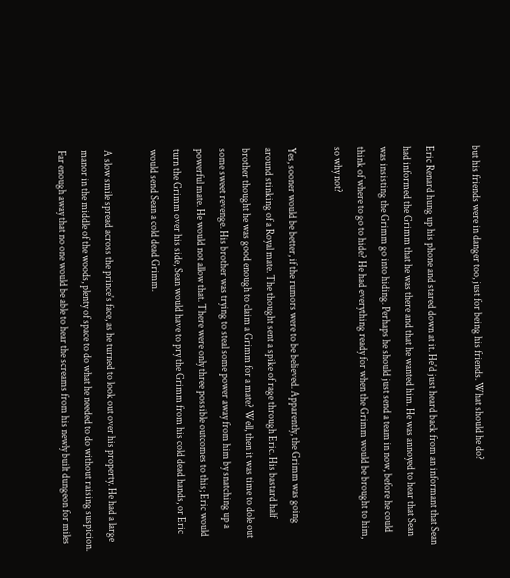but his friends were in danger too, just for being his friends. What should he do?

Eric Renard hung up his phone and stared down at it. He'd just heard back from an informant that Sean had informed the Grimm that he was there and that he wanted him. He was annoyed to hear that Sean was insisting the Grimm go into hiding. Perhaps he should just send a team in now, before he could think of where to go to hide? He had everything ready for when the Grimm would be brought to him, so why not?

Yes, sooner would be better, if the rumors were to be believed. Apparently, the Grimm was going around stinking of a Royal mate. The thought sent a spike of rage through Eric. His bastard half brother thought he was good enough to claim a Grimm for a mate? Well, then it was time to dole out some sweet revenge. His brother was trying to steal some power away from him by snatching up a powerful mate. He would not allow that. There were only three possible outcomes to this; Eric would turn the Grimm over his side, Sean would have to pry the Grimm from his cold dead hands, or Eric would send Sean a cold dead Grimm.

A slow smile spread across the prince's face, as he turned to look out over his property. He had a large manor in the middle of the woods, plenty of space to do what he needed to do without raising suspicion. Far enough away that no one would be able to hear the screams from his newly built dungeon for miles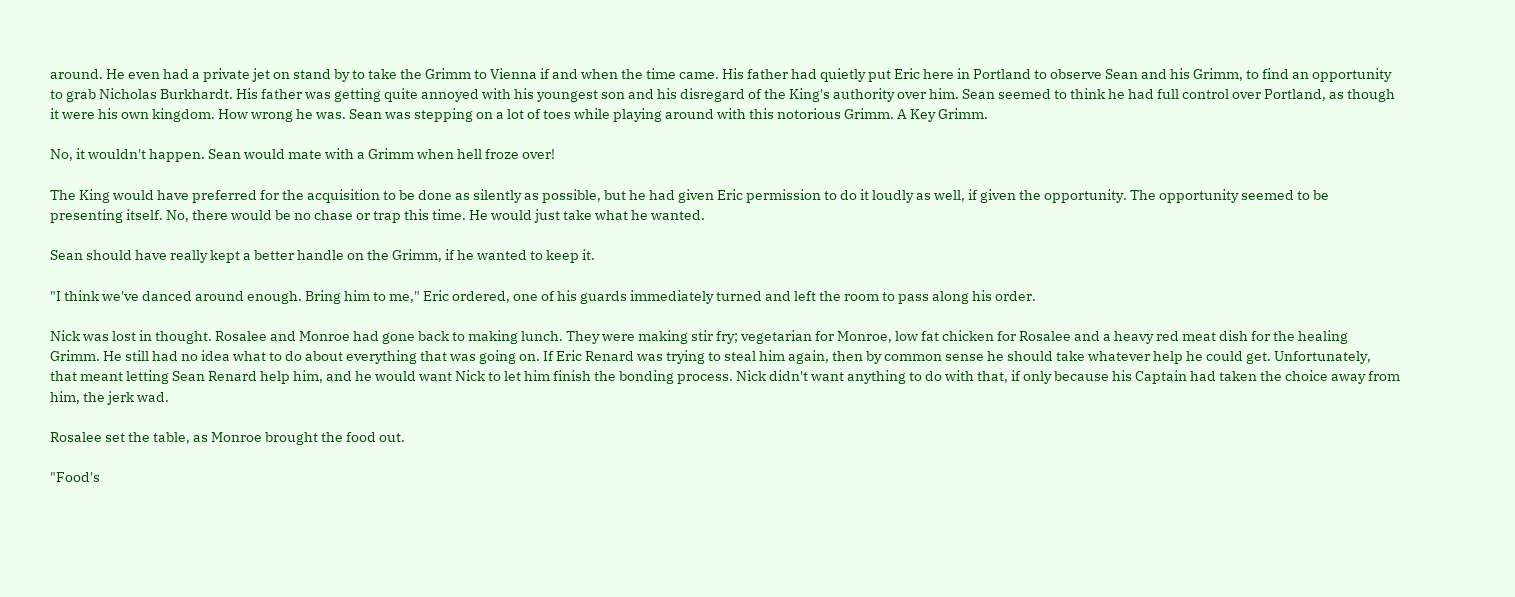around. He even had a private jet on stand by to take the Grimm to Vienna if and when the time came. His father had quietly put Eric here in Portland to observe Sean and his Grimm, to find an opportunity to grab Nicholas Burkhardt. His father was getting quite annoyed with his youngest son and his disregard of the King's authority over him. Sean seemed to think he had full control over Portland, as though it were his own kingdom. How wrong he was. Sean was stepping on a lot of toes while playing around with this notorious Grimm. A Key Grimm.

No, it wouldn't happen. Sean would mate with a Grimm when hell froze over!

The King would have preferred for the acquisition to be done as silently as possible, but he had given Eric permission to do it loudly as well, if given the opportunity. The opportunity seemed to be presenting itself. No, there would be no chase or trap this time. He would just take what he wanted.

Sean should have really kept a better handle on the Grimm, if he wanted to keep it.

"I think we've danced around enough. Bring him to me," Eric ordered, one of his guards immediately turned and left the room to pass along his order.

Nick was lost in thought. Rosalee and Monroe had gone back to making lunch. They were making stir fry; vegetarian for Monroe, low fat chicken for Rosalee and a heavy red meat dish for the healing Grimm. He still had no idea what to do about everything that was going on. If Eric Renard was trying to steal him again, then by common sense he should take whatever help he could get. Unfortunately, that meant letting Sean Renard help him, and he would want Nick to let him finish the bonding process. Nick didn't want anything to do with that, if only because his Captain had taken the choice away from him, the jerk wad.

Rosalee set the table, as Monroe brought the food out.

"Food's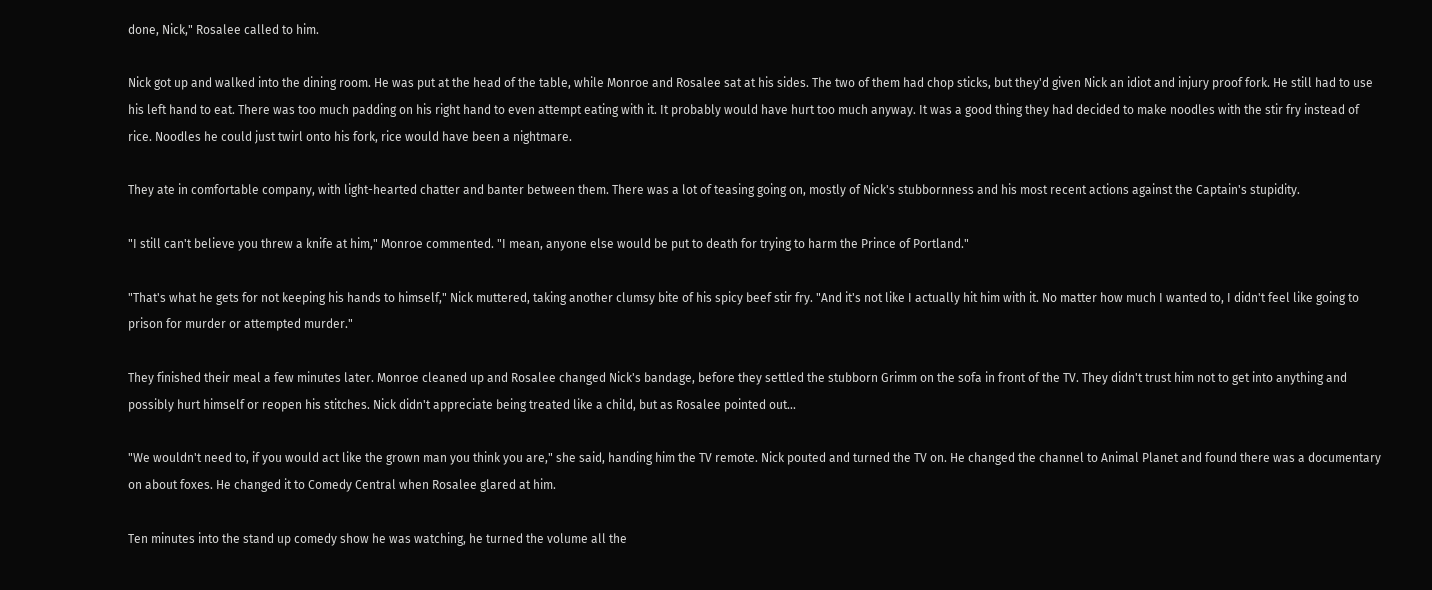done, Nick," Rosalee called to him.

Nick got up and walked into the dining room. He was put at the head of the table, while Monroe and Rosalee sat at his sides. The two of them had chop sticks, but they'd given Nick an idiot and injury proof fork. He still had to use his left hand to eat. There was too much padding on his right hand to even attempt eating with it. It probably would have hurt too much anyway. It was a good thing they had decided to make noodles with the stir fry instead of rice. Noodles he could just twirl onto his fork, rice would have been a nightmare.

They ate in comfortable company, with light-hearted chatter and banter between them. There was a lot of teasing going on, mostly of Nick's stubbornness and his most recent actions against the Captain's stupidity.

"I still can't believe you threw a knife at him," Monroe commented. "I mean, anyone else would be put to death for trying to harm the Prince of Portland."

"That's what he gets for not keeping his hands to himself," Nick muttered, taking another clumsy bite of his spicy beef stir fry. "And it's not like I actually hit him with it. No matter how much I wanted to, I didn't feel like going to prison for murder or attempted murder."

They finished their meal a few minutes later. Monroe cleaned up and Rosalee changed Nick's bandage, before they settled the stubborn Grimm on the sofa in front of the TV. They didn't trust him not to get into anything and possibly hurt himself or reopen his stitches. Nick didn't appreciate being treated like a child, but as Rosalee pointed out...

"We wouldn't need to, if you would act like the grown man you think you are," she said, handing him the TV remote. Nick pouted and turned the TV on. He changed the channel to Animal Planet and found there was a documentary on about foxes. He changed it to Comedy Central when Rosalee glared at him.

Ten minutes into the stand up comedy show he was watching, he turned the volume all the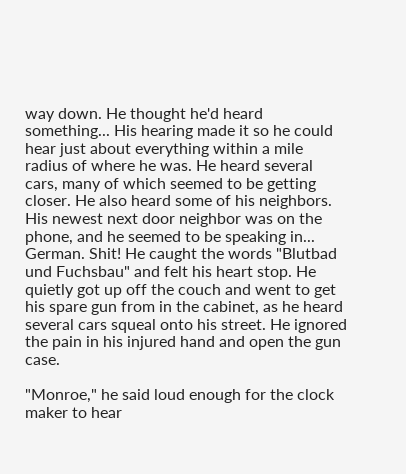way down. He thought he'd heard something... His hearing made it so he could hear just about everything within a mile radius of where he was. He heard several cars, many of which seemed to be getting closer. He also heard some of his neighbors. His newest next door neighbor was on the phone, and he seemed to be speaking in... German. Shit! He caught the words "Blutbad und Fuchsbau" and felt his heart stop. He quietly got up off the couch and went to get his spare gun from in the cabinet, as he heard several cars squeal onto his street. He ignored the pain in his injured hand and open the gun case.

"Monroe," he said loud enough for the clock maker to hear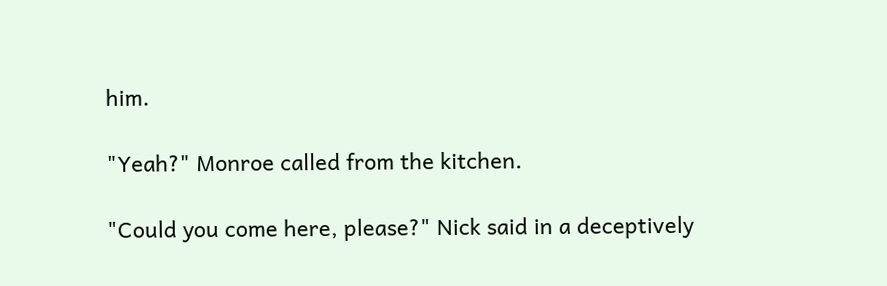him.

"Yeah?" Monroe called from the kitchen.

"Could you come here, please?" Nick said in a deceptively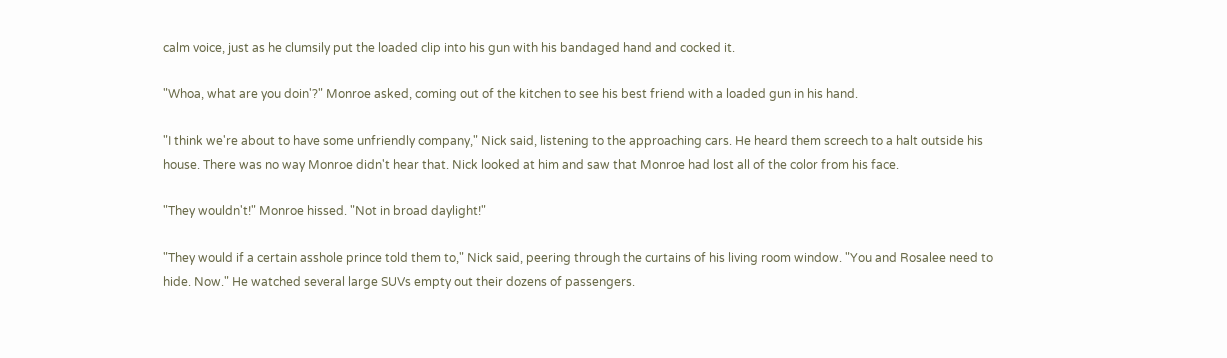calm voice, just as he clumsily put the loaded clip into his gun with his bandaged hand and cocked it.

"Whoa, what are you doin'?" Monroe asked, coming out of the kitchen to see his best friend with a loaded gun in his hand.

"I think we're about to have some unfriendly company," Nick said, listening to the approaching cars. He heard them screech to a halt outside his house. There was no way Monroe didn't hear that. Nick looked at him and saw that Monroe had lost all of the color from his face.

"They wouldn't!" Monroe hissed. "Not in broad daylight!"

"They would if a certain asshole prince told them to," Nick said, peering through the curtains of his living room window. "You and Rosalee need to hide. Now." He watched several large SUVs empty out their dozens of passengers.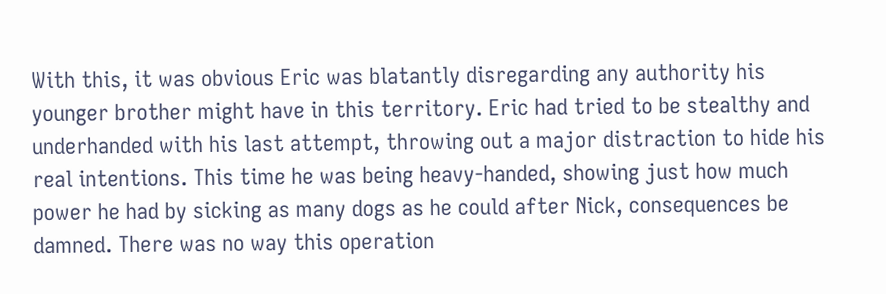With this, it was obvious Eric was blatantly disregarding any authority his younger brother might have in this territory. Eric had tried to be stealthy and underhanded with his last attempt, throwing out a major distraction to hide his real intentions. This time he was being heavy-handed, showing just how much power he had by sicking as many dogs as he could after Nick, consequences be damned. There was no way this operation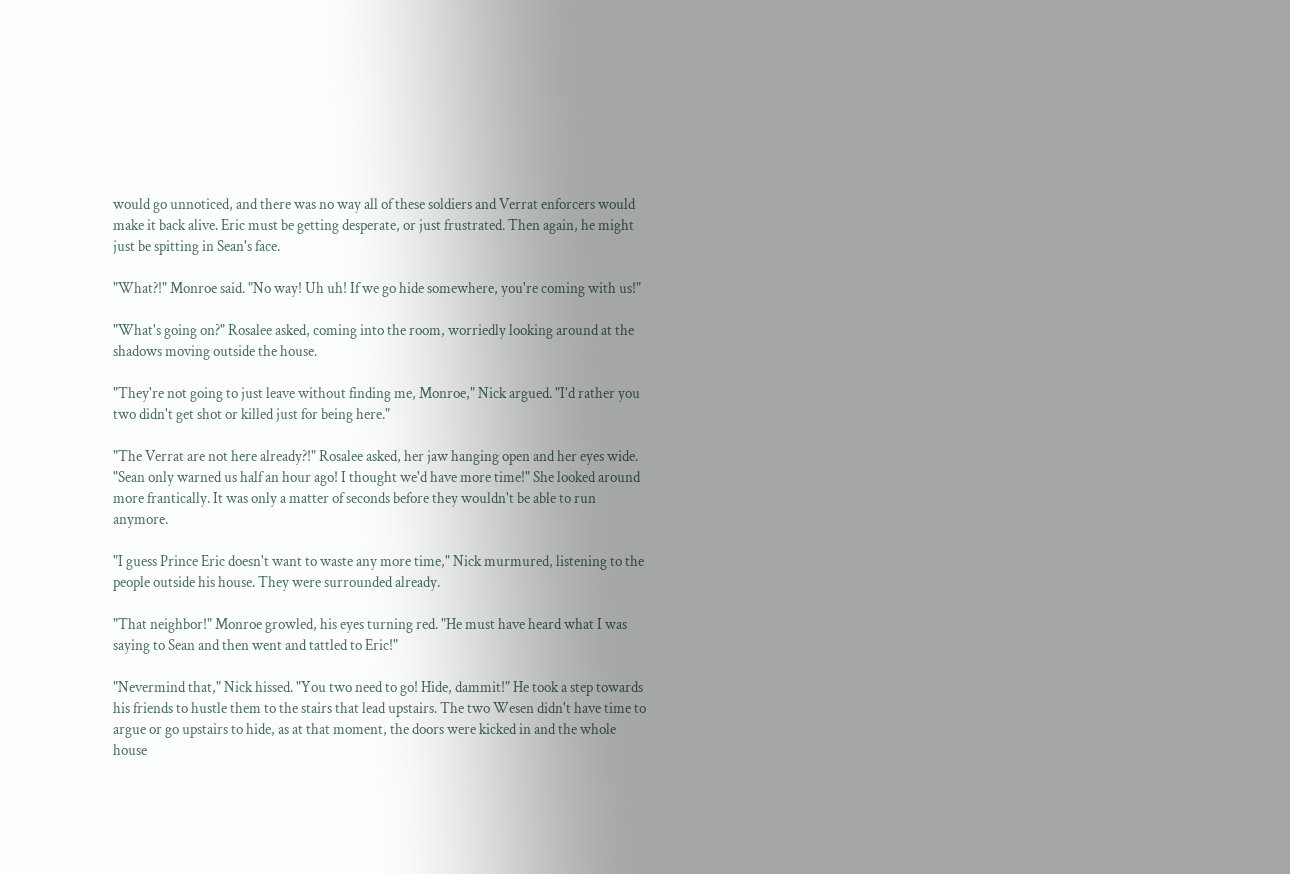would go unnoticed, and there was no way all of these soldiers and Verrat enforcers would make it back alive. Eric must be getting desperate, or just frustrated. Then again, he might just be spitting in Sean's face.

"What?!" Monroe said. "No way! Uh uh! If we go hide somewhere, you're coming with us!"

"What's going on?" Rosalee asked, coming into the room, worriedly looking around at the shadows moving outside the house.

"They're not going to just leave without finding me, Monroe," Nick argued. "I'd rather you two didn't get shot or killed just for being here."

"The Verrat are not here already?!" Rosalee asked, her jaw hanging open and her eyes wide. "Sean only warned us half an hour ago! I thought we'd have more time!" She looked around more frantically. It was only a matter of seconds before they wouldn't be able to run anymore.

"I guess Prince Eric doesn't want to waste any more time," Nick murmured, listening to the people outside his house. They were surrounded already.

"That neighbor!" Monroe growled, his eyes turning red. "He must have heard what I was saying to Sean and then went and tattled to Eric!"

"Nevermind that," Nick hissed. "You two need to go! Hide, dammit!" He took a step towards his friends to hustle them to the stairs that lead upstairs. The two Wesen didn't have time to argue or go upstairs to hide, as at that moment, the doors were kicked in and the whole house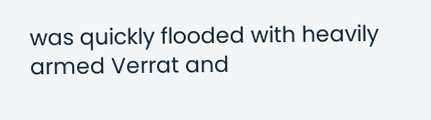was quickly flooded with heavily armed Verrat and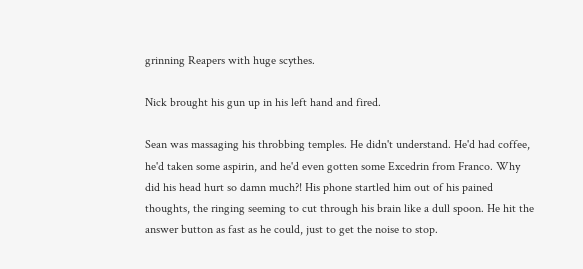grinning Reapers with huge scythes.

Nick brought his gun up in his left hand and fired.

Sean was massaging his throbbing temples. He didn't understand. He'd had coffee, he'd taken some aspirin, and he'd even gotten some Excedrin from Franco. Why did his head hurt so damn much?! His phone startled him out of his pained thoughts, the ringing seeming to cut through his brain like a dull spoon. He hit the answer button as fast as he could, just to get the noise to stop.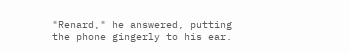"Renard," he answered, putting the phone gingerly to his ear.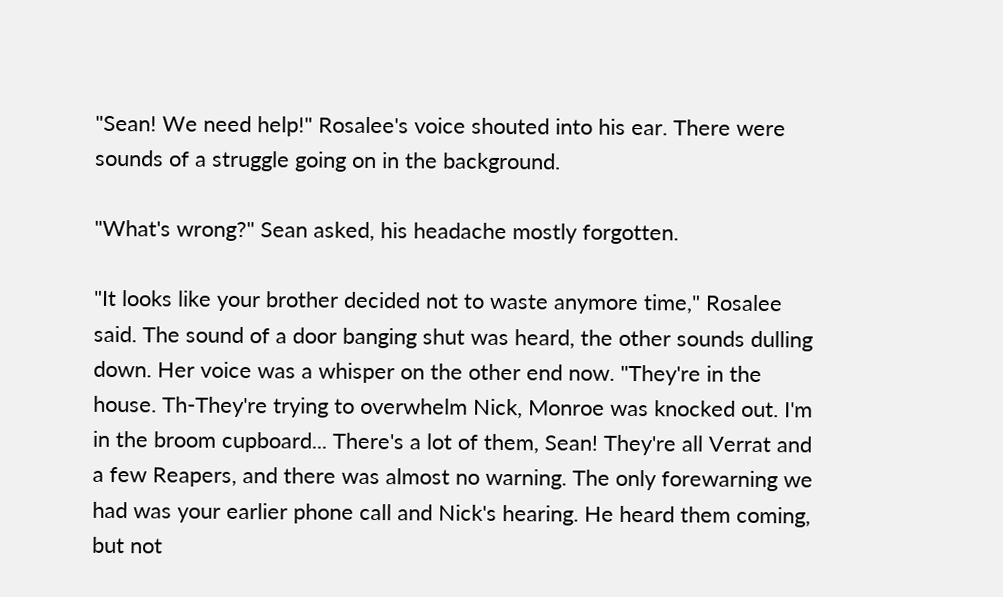"Sean! We need help!" Rosalee's voice shouted into his ear. There were sounds of a struggle going on in the background.

"What's wrong?" Sean asked, his headache mostly forgotten.

"It looks like your brother decided not to waste anymore time," Rosalee said. The sound of a door banging shut was heard, the other sounds dulling down. Her voice was a whisper on the other end now. "They're in the house. Th-They're trying to overwhelm Nick, Monroe was knocked out. I'm in the broom cupboard... There's a lot of them, Sean! They're all Verrat and a few Reapers, and there was almost no warning. The only forewarning we had was your earlier phone call and Nick's hearing. He heard them coming, but not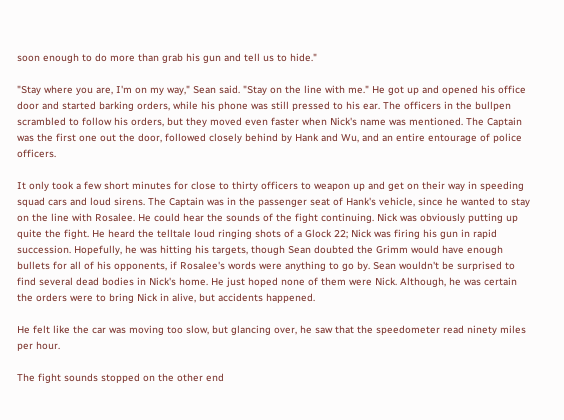soon enough to do more than grab his gun and tell us to hide."

"Stay where you are, I'm on my way," Sean said. "Stay on the line with me." He got up and opened his office door and started barking orders, while his phone was still pressed to his ear. The officers in the bullpen scrambled to follow his orders, but they moved even faster when Nick's name was mentioned. The Captain was the first one out the door, followed closely behind by Hank and Wu, and an entire entourage of police officers.

It only took a few short minutes for close to thirty officers to weapon up and get on their way in speeding squad cars and loud sirens. The Captain was in the passenger seat of Hank's vehicle, since he wanted to stay on the line with Rosalee. He could hear the sounds of the fight continuing. Nick was obviously putting up quite the fight. He heard the telltale loud ringing shots of a Glock 22; Nick was firing his gun in rapid succession. Hopefully, he was hitting his targets, though Sean doubted the Grimm would have enough bullets for all of his opponents, if Rosalee's words were anything to go by. Sean wouldn't be surprised to find several dead bodies in Nick's home. He just hoped none of them were Nick. Although, he was certain the orders were to bring Nick in alive, but accidents happened.

He felt like the car was moving too slow, but glancing over, he saw that the speedometer read ninety miles per hour.

The fight sounds stopped on the other end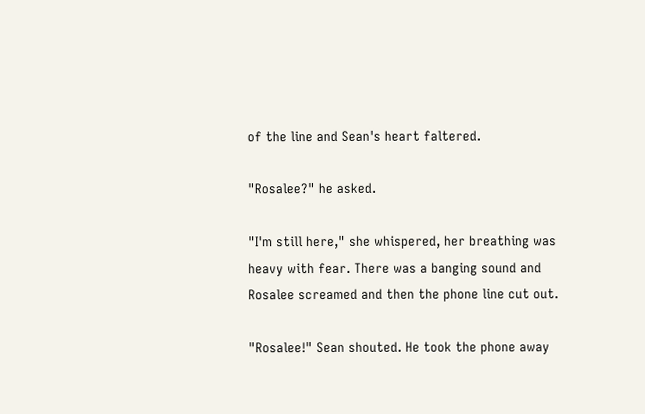of the line and Sean's heart faltered.

"Rosalee?" he asked.

"I'm still here," she whispered, her breathing was heavy with fear. There was a banging sound and Rosalee screamed and then the phone line cut out.

"Rosalee!" Sean shouted. He took the phone away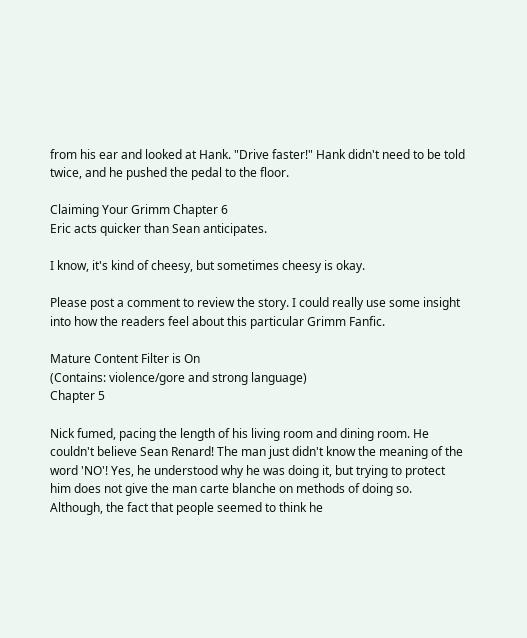from his ear and looked at Hank. "Drive faster!" Hank didn't need to be told twice, and he pushed the pedal to the floor.

Claiming Your Grimm Chapter 6
Eric acts quicker than Sean anticipates.

I know, it's kind of cheesy, but sometimes cheesy is okay.

Please post a comment to review the story. I could really use some insight into how the readers feel about this particular Grimm Fanfic.

Mature Content Filter is On
(Contains: violence/gore and strong language)
Chapter 5

Nick fumed, pacing the length of his living room and dining room. He couldn't believe Sean Renard! The man just didn't know the meaning of the word 'NO'! Yes, he understood why he was doing it, but trying to protect him does not give the man carte blanche on methods of doing so. Although, the fact that people seemed to think he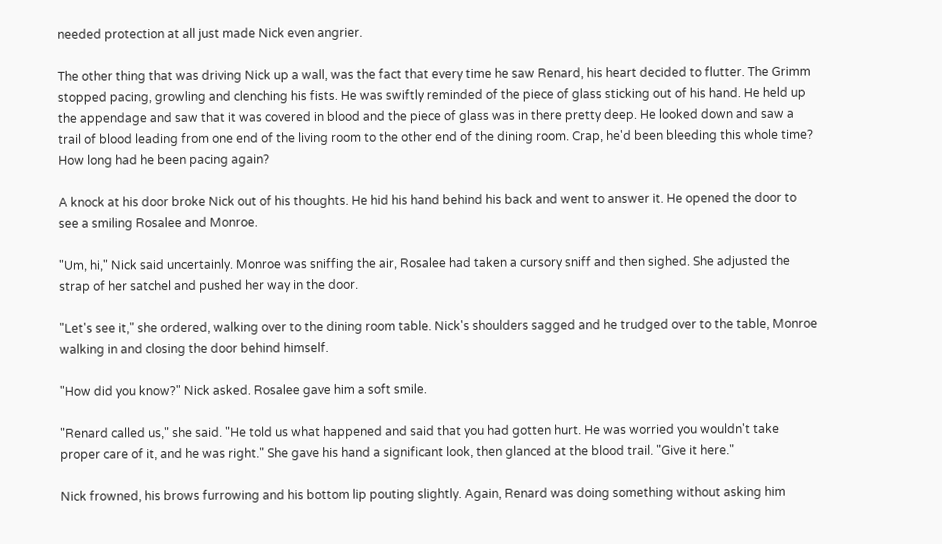needed protection at all just made Nick even angrier.

The other thing that was driving Nick up a wall, was the fact that every time he saw Renard, his heart decided to flutter. The Grimm stopped pacing, growling and clenching his fists. He was swiftly reminded of the piece of glass sticking out of his hand. He held up the appendage and saw that it was covered in blood and the piece of glass was in there pretty deep. He looked down and saw a trail of blood leading from one end of the living room to the other end of the dining room. Crap, he'd been bleeding this whole time? How long had he been pacing again?

A knock at his door broke Nick out of his thoughts. He hid his hand behind his back and went to answer it. He opened the door to see a smiling Rosalee and Monroe.

"Um, hi," Nick said uncertainly. Monroe was sniffing the air, Rosalee had taken a cursory sniff and then sighed. She adjusted the strap of her satchel and pushed her way in the door.

"Let's see it," she ordered, walking over to the dining room table. Nick's shoulders sagged and he trudged over to the table, Monroe walking in and closing the door behind himself.

"How did you know?" Nick asked. Rosalee gave him a soft smile.

"Renard called us," she said. "He told us what happened and said that you had gotten hurt. He was worried you wouldn't take proper care of it, and he was right." She gave his hand a significant look, then glanced at the blood trail. "Give it here."

Nick frowned, his brows furrowing and his bottom lip pouting slightly. Again, Renard was doing something without asking him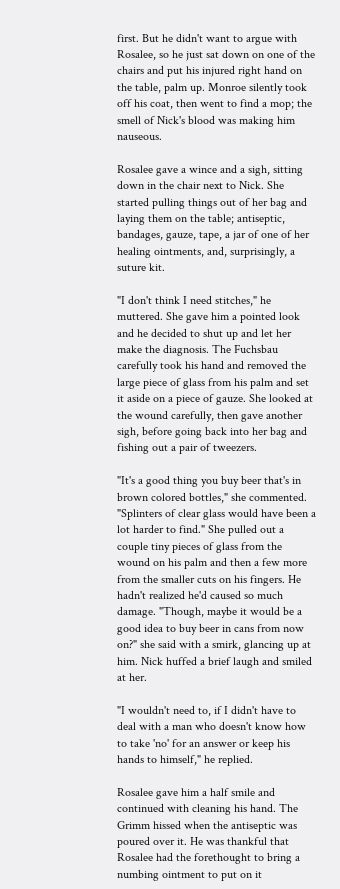first. But he didn't want to argue with Rosalee, so he just sat down on one of the chairs and put his injured right hand on the table, palm up. Monroe silently took off his coat, then went to find a mop; the smell of Nick's blood was making him nauseous.

Rosalee gave a wince and a sigh, sitting down in the chair next to Nick. She started pulling things out of her bag and laying them on the table; antiseptic, bandages, gauze, tape, a jar of one of her healing ointments, and, surprisingly, a suture kit.

"I don't think I need stitches," he muttered. She gave him a pointed look and he decided to shut up and let her make the diagnosis. The Fuchsbau carefully took his hand and removed the large piece of glass from his palm and set it aside on a piece of gauze. She looked at the wound carefully, then gave another sigh, before going back into her bag and fishing out a pair of tweezers.

"It's a good thing you buy beer that's in brown colored bottles," she commented. "Splinters of clear glass would have been a lot harder to find." She pulled out a couple tiny pieces of glass from the wound on his palm and then a few more from the smaller cuts on his fingers. He hadn't realized he'd caused so much damage. "Though, maybe it would be a good idea to buy beer in cans from now on?" she said with a smirk, glancing up at him. Nick huffed a brief laugh and smiled at her.

"I wouldn't need to, if I didn't have to deal with a man who doesn't know how to take 'no' for an answer or keep his hands to himself," he replied.

Rosalee gave him a half smile and continued with cleaning his hand. The Grimm hissed when the antiseptic was poured over it. He was thankful that Rosalee had the forethought to bring a numbing ointment to put on it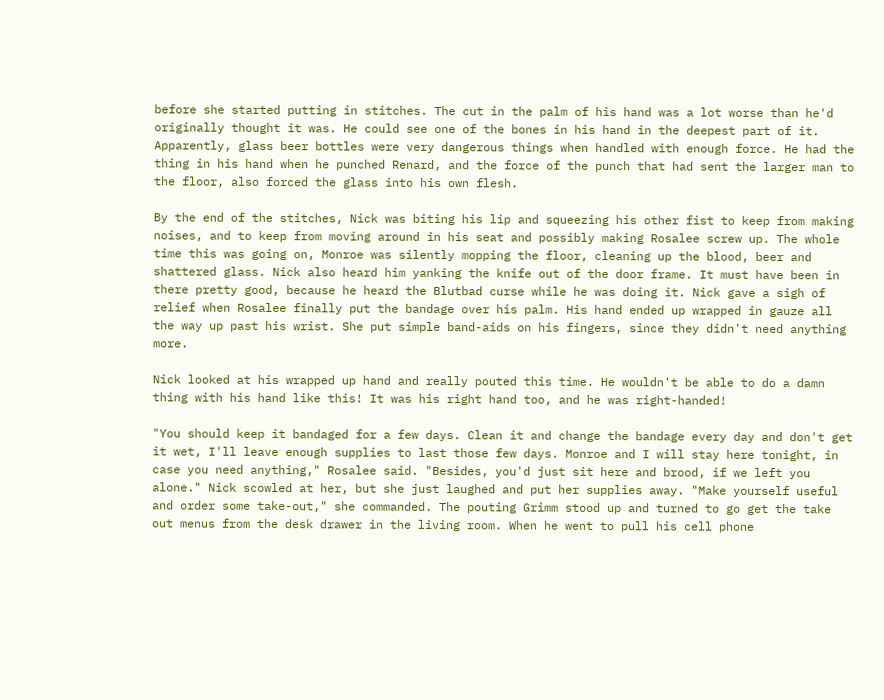before she started putting in stitches. The cut in the palm of his hand was a lot worse than he'd originally thought it was. He could see one of the bones in his hand in the deepest part of it. Apparently, glass beer bottles were very dangerous things when handled with enough force. He had the thing in his hand when he punched Renard, and the force of the punch that had sent the larger man to the floor, also forced the glass into his own flesh.

By the end of the stitches, Nick was biting his lip and squeezing his other fist to keep from making noises, and to keep from moving around in his seat and possibly making Rosalee screw up. The whole time this was going on, Monroe was silently mopping the floor, cleaning up the blood, beer and shattered glass. Nick also heard him yanking the knife out of the door frame. It must have been in there pretty good, because he heard the Blutbad curse while he was doing it. Nick gave a sigh of relief when Rosalee finally put the bandage over his palm. His hand ended up wrapped in gauze all the way up past his wrist. She put simple band-aids on his fingers, since they didn't need anything more.

Nick looked at his wrapped up hand and really pouted this time. He wouldn't be able to do a damn thing with his hand like this! It was his right hand too, and he was right-handed!

"You should keep it bandaged for a few days. Clean it and change the bandage every day and don't get it wet, I'll leave enough supplies to last those few days. Monroe and I will stay here tonight, in case you need anything," Rosalee said. "Besides, you'd just sit here and brood, if we left you alone." Nick scowled at her, but she just laughed and put her supplies away. "Make yourself useful and order some take-out," she commanded. The pouting Grimm stood up and turned to go get the take out menus from the desk drawer in the living room. When he went to pull his cell phone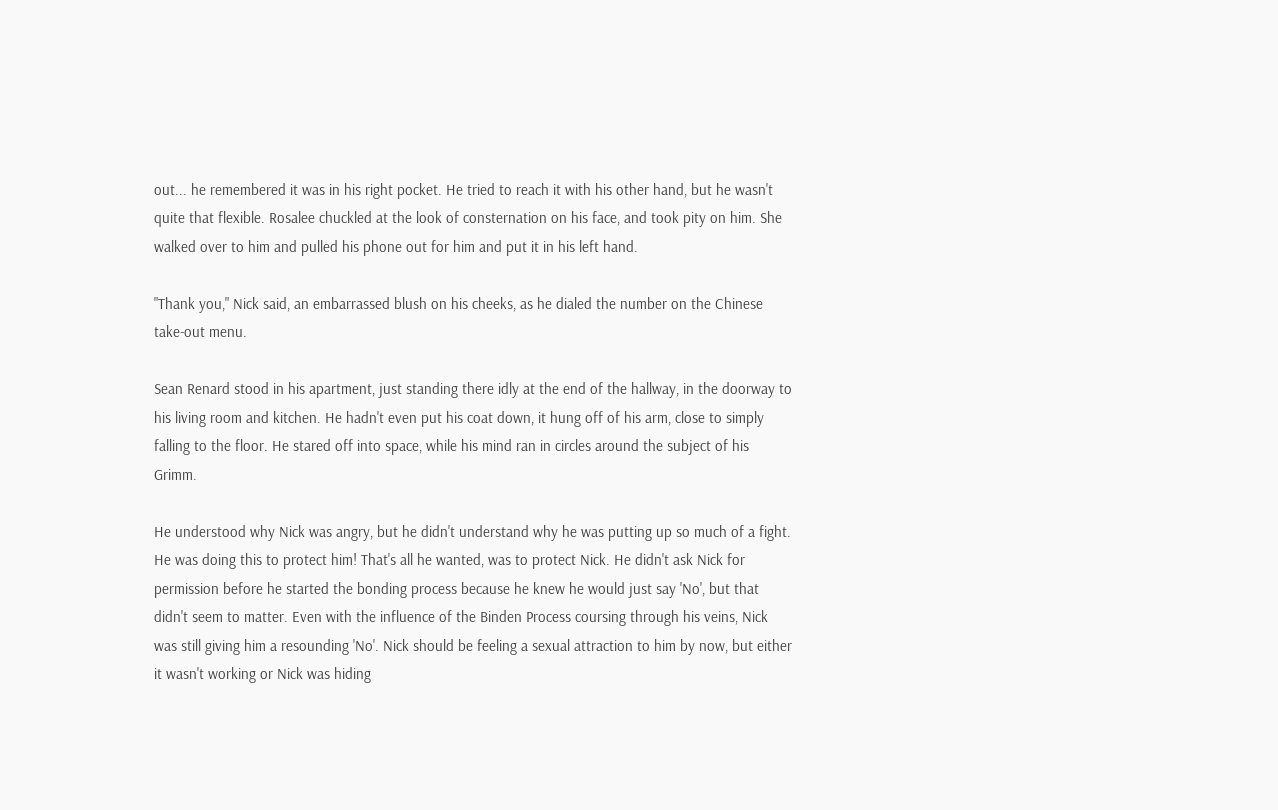out... he remembered it was in his right pocket. He tried to reach it with his other hand, but he wasn't quite that flexible. Rosalee chuckled at the look of consternation on his face, and took pity on him. She walked over to him and pulled his phone out for him and put it in his left hand.

"Thank you," Nick said, an embarrassed blush on his cheeks, as he dialed the number on the Chinese take-out menu.

Sean Renard stood in his apartment, just standing there idly at the end of the hallway, in the doorway to his living room and kitchen. He hadn't even put his coat down, it hung off of his arm, close to simply falling to the floor. He stared off into space, while his mind ran in circles around the subject of his Grimm.

He understood why Nick was angry, but he didn't understand why he was putting up so much of a fight. He was doing this to protect him! That's all he wanted, was to protect Nick. He didn't ask Nick for permission before he started the bonding process because he knew he would just say 'No', but that didn't seem to matter. Even with the influence of the Binden Process coursing through his veins, Nick was still giving him a resounding 'No'. Nick should be feeling a sexual attraction to him by now, but either it wasn't working or Nick was hiding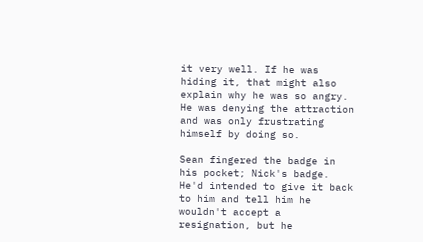it very well. If he was hiding it, that might also explain why he was so angry. He was denying the attraction and was only frustrating himself by doing so.

Sean fingered the badge in his pocket; Nick's badge. He'd intended to give it back to him and tell him he wouldn't accept a resignation, but he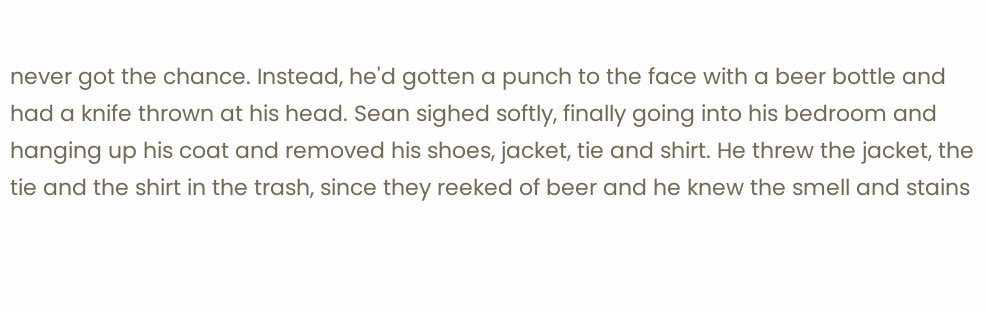never got the chance. Instead, he'd gotten a punch to the face with a beer bottle and had a knife thrown at his head. Sean sighed softly, finally going into his bedroom and hanging up his coat and removed his shoes, jacket, tie and shirt. He threw the jacket, the tie and the shirt in the trash, since they reeked of beer and he knew the smell and stains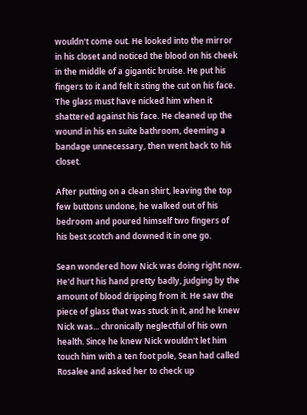wouldn't come out. He looked into the mirror in his closet and noticed the blood on his cheek in the middle of a gigantic bruise. He put his fingers to it and felt it sting the cut on his face. The glass must have nicked him when it shattered against his face. He cleaned up the wound in his en suite bathroom, deeming a bandage unnecessary, then went back to his closet.

After putting on a clean shirt, leaving the top few buttons undone, he walked out of his bedroom and poured himself two fingers of his best scotch and downed it in one go.

Sean wondered how Nick was doing right now. He'd hurt his hand pretty badly, judging by the amount of blood dripping from it. He saw the piece of glass that was stuck in it, and he knew Nick was... chronically neglectful of his own health. Since he knew Nick wouldn't let him touch him with a ten foot pole, Sean had called Rosalee and asked her to check up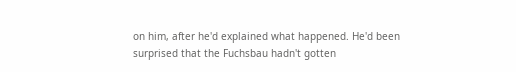on him, after he'd explained what happened. He'd been surprised that the Fuchsbau hadn't gotten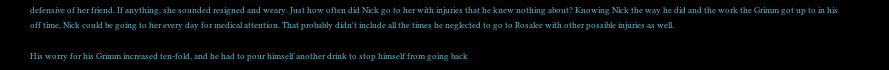defensive of her friend. If anything, she sounded resigned and weary. Just how often did Nick go to her with injuries that he knew nothing about? Knowing Nick the way he did and the work the Grimm got up to in his off time, Nick could be going to her every day for medical attention. That probably didn't include all the times he neglected to go to Rosalee with other possible injuries as well.

His worry for his Grimm increased ten-fold, and he had to pour himself another drink to stop himself from going back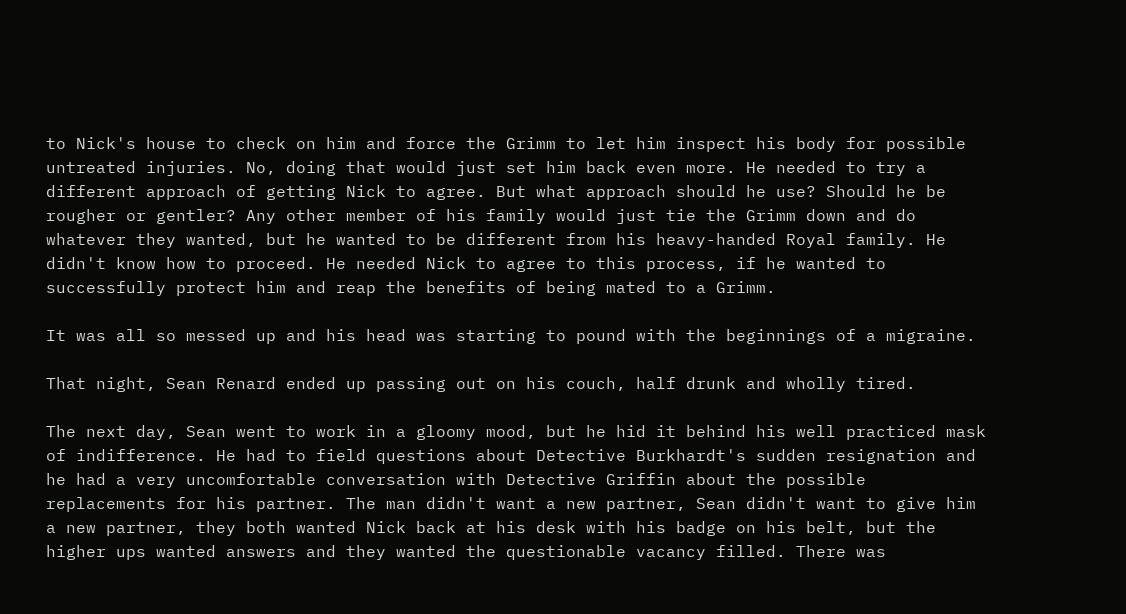to Nick's house to check on him and force the Grimm to let him inspect his body for possible untreated injuries. No, doing that would just set him back even more. He needed to try a different approach of getting Nick to agree. But what approach should he use? Should he be rougher or gentler? Any other member of his family would just tie the Grimm down and do whatever they wanted, but he wanted to be different from his heavy-handed Royal family. He didn't know how to proceed. He needed Nick to agree to this process, if he wanted to successfully protect him and reap the benefits of being mated to a Grimm.

It was all so messed up and his head was starting to pound with the beginnings of a migraine.

That night, Sean Renard ended up passing out on his couch, half drunk and wholly tired.

The next day, Sean went to work in a gloomy mood, but he hid it behind his well practiced mask of indifference. He had to field questions about Detective Burkhardt's sudden resignation and he had a very uncomfortable conversation with Detective Griffin about the possible replacements for his partner. The man didn't want a new partner, Sean didn't want to give him a new partner, they both wanted Nick back at his desk with his badge on his belt, but the higher ups wanted answers and they wanted the questionable vacancy filled. There was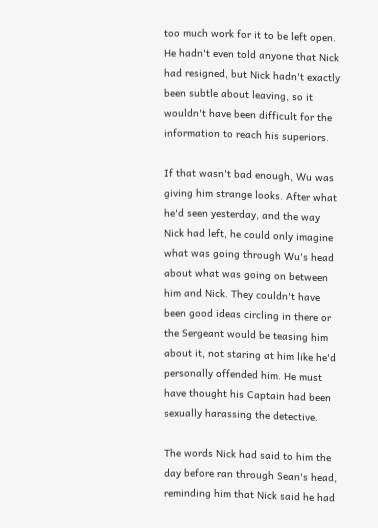too much work for it to be left open. He hadn't even told anyone that Nick had resigned, but Nick hadn't exactly been subtle about leaving, so it wouldn't have been difficult for the information to reach his superiors.

If that wasn't bad enough, Wu was giving him strange looks. After what he'd seen yesterday, and the way Nick had left, he could only imagine what was going through Wu's head about what was going on between him and Nick. They couldn't have been good ideas circling in there or the Sergeant would be teasing him about it, not staring at him like he'd personally offended him. He must have thought his Captain had been sexually harassing the detective.

The words Nick had said to him the day before ran through Sean's head, reminding him that Nick said he had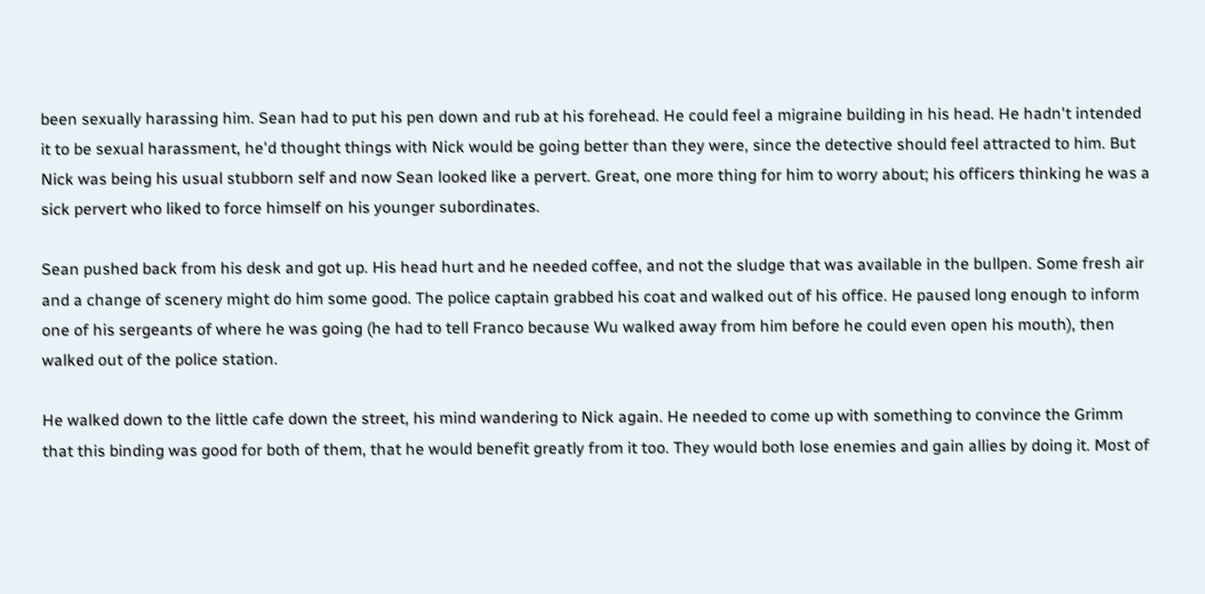been sexually harassing him. Sean had to put his pen down and rub at his forehead. He could feel a migraine building in his head. He hadn't intended it to be sexual harassment, he'd thought things with Nick would be going better than they were, since the detective should feel attracted to him. But Nick was being his usual stubborn self and now Sean looked like a pervert. Great, one more thing for him to worry about; his officers thinking he was a sick pervert who liked to force himself on his younger subordinates.

Sean pushed back from his desk and got up. His head hurt and he needed coffee, and not the sludge that was available in the bullpen. Some fresh air and a change of scenery might do him some good. The police captain grabbed his coat and walked out of his office. He paused long enough to inform one of his sergeants of where he was going (he had to tell Franco because Wu walked away from him before he could even open his mouth), then walked out of the police station.

He walked down to the little cafe down the street, his mind wandering to Nick again. He needed to come up with something to convince the Grimm that this binding was good for both of them, that he would benefit greatly from it too. They would both lose enemies and gain allies by doing it. Most of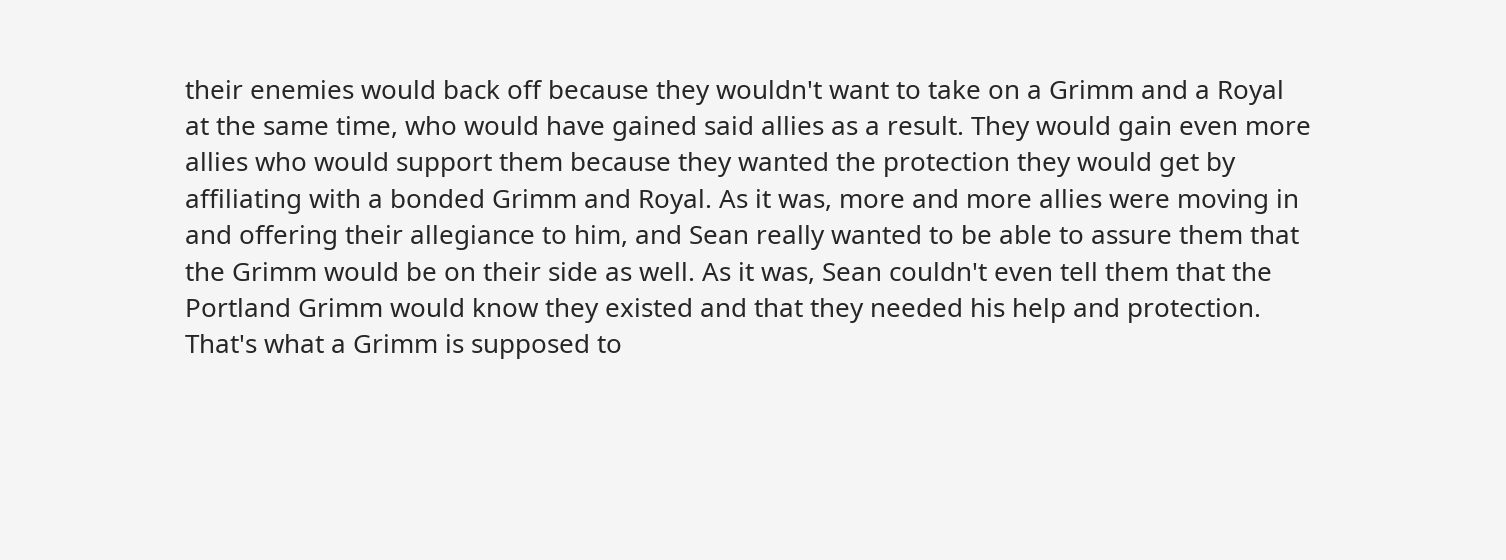their enemies would back off because they wouldn't want to take on a Grimm and a Royal at the same time, who would have gained said allies as a result. They would gain even more allies who would support them because they wanted the protection they would get by affiliating with a bonded Grimm and Royal. As it was, more and more allies were moving in and offering their allegiance to him, and Sean really wanted to be able to assure them that the Grimm would be on their side as well. As it was, Sean couldn't even tell them that the Portland Grimm would know they existed and that they needed his help and protection. That's what a Grimm is supposed to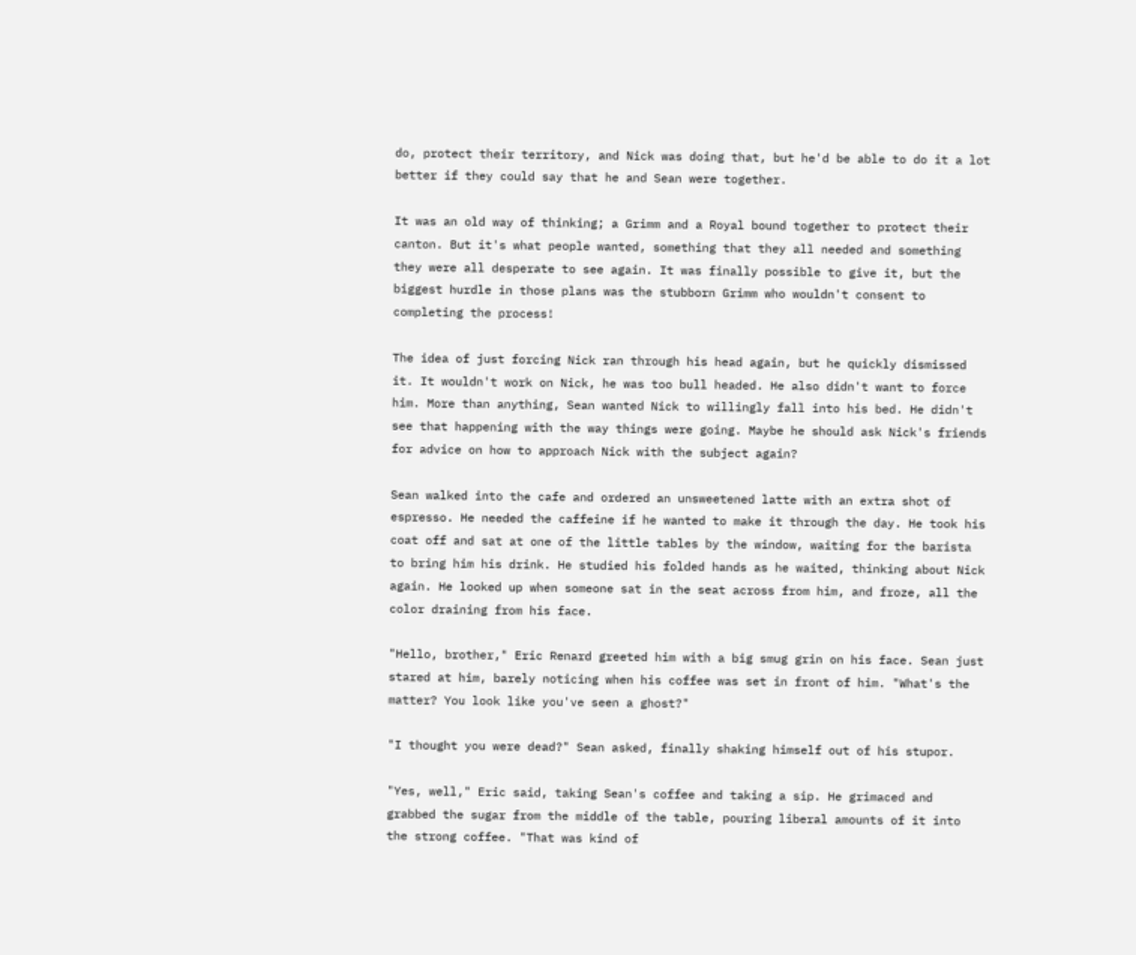do, protect their territory, and Nick was doing that, but he'd be able to do it a lot better if they could say that he and Sean were together.

It was an old way of thinking; a Grimm and a Royal bound together to protect their canton. But it's what people wanted, something that they all needed and something they were all desperate to see again. It was finally possible to give it, but the biggest hurdle in those plans was the stubborn Grimm who wouldn't consent to completing the process!

The idea of just forcing Nick ran through his head again, but he quickly dismissed it. It wouldn't work on Nick, he was too bull headed. He also didn't want to force him. More than anything, Sean wanted Nick to willingly fall into his bed. He didn't see that happening with the way things were going. Maybe he should ask Nick's friends for advice on how to approach Nick with the subject again?

Sean walked into the cafe and ordered an unsweetened latte with an extra shot of espresso. He needed the caffeine if he wanted to make it through the day. He took his coat off and sat at one of the little tables by the window, waiting for the barista to bring him his drink. He studied his folded hands as he waited, thinking about Nick again. He looked up when someone sat in the seat across from him, and froze, all the color draining from his face.

"Hello, brother," Eric Renard greeted him with a big smug grin on his face. Sean just stared at him, barely noticing when his coffee was set in front of him. "What's the matter? You look like you've seen a ghost?"

"I thought you were dead?" Sean asked, finally shaking himself out of his stupor.

"Yes, well," Eric said, taking Sean's coffee and taking a sip. He grimaced and grabbed the sugar from the middle of the table, pouring liberal amounts of it into the strong coffee. "That was kind of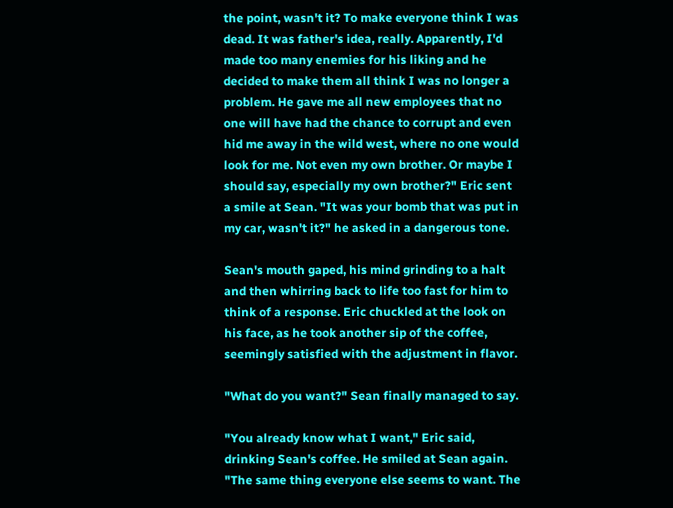the point, wasn't it? To make everyone think I was dead. It was father's idea, really. Apparently, I'd made too many enemies for his liking and he decided to make them all think I was no longer a problem. He gave me all new employees that no one will have had the chance to corrupt and even hid me away in the wild west, where no one would look for me. Not even my own brother. Or maybe I should say, especially my own brother?" Eric sent a smile at Sean. "It was your bomb that was put in my car, wasn't it?" he asked in a dangerous tone.

Sean's mouth gaped, his mind grinding to a halt and then whirring back to life too fast for him to think of a response. Eric chuckled at the look on his face, as he took another sip of the coffee, seemingly satisfied with the adjustment in flavor.

"What do you want?" Sean finally managed to say.

"You already know what I want," Eric said, drinking Sean's coffee. He smiled at Sean again. "The same thing everyone else seems to want. The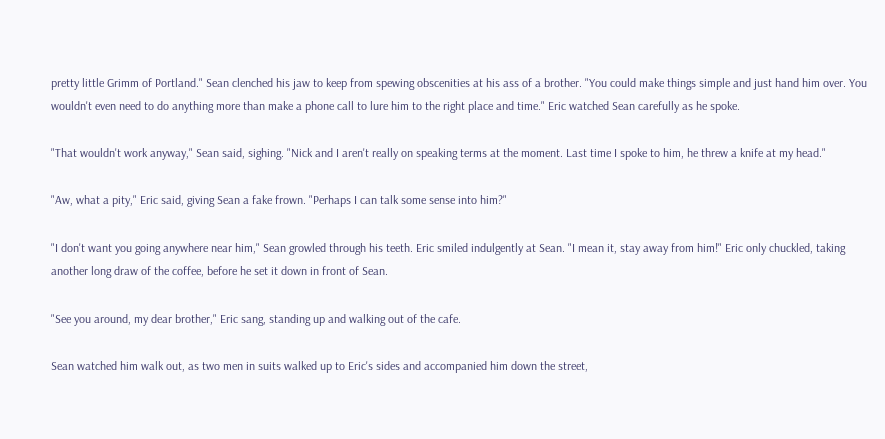pretty little Grimm of Portland." Sean clenched his jaw to keep from spewing obscenities at his ass of a brother. "You could make things simple and just hand him over. You wouldn't even need to do anything more than make a phone call to lure him to the right place and time." Eric watched Sean carefully as he spoke.

"That wouldn't work anyway," Sean said, sighing. "Nick and I aren't really on speaking terms at the moment. Last time I spoke to him, he threw a knife at my head."

"Aw, what a pity," Eric said, giving Sean a fake frown. "Perhaps I can talk some sense into him?"

"I don't want you going anywhere near him," Sean growled through his teeth. Eric smiled indulgently at Sean. "I mean it, stay away from him!" Eric only chuckled, taking another long draw of the coffee, before he set it down in front of Sean.

"See you around, my dear brother," Eric sang, standing up and walking out of the cafe.

Sean watched him walk out, as two men in suits walked up to Eric's sides and accompanied him down the street,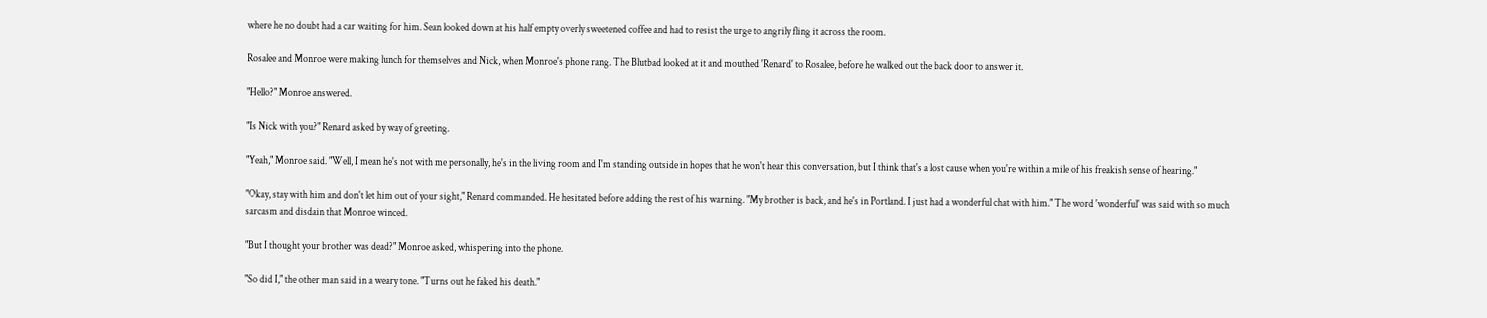where he no doubt had a car waiting for him. Sean looked down at his half empty overly sweetened coffee and had to resist the urge to angrily fling it across the room.

Rosalee and Monroe were making lunch for themselves and Nick, when Monroe's phone rang. The Blutbad looked at it and mouthed 'Renard' to Rosalee, before he walked out the back door to answer it.

"Hello?" Monroe answered.

"Is Nick with you?" Renard asked by way of greeting.

"Yeah," Monroe said. "Well, I mean he's not with me personally, he's in the living room and I'm standing outside in hopes that he won't hear this conversation, but I think that's a lost cause when you're within a mile of his freakish sense of hearing."

"Okay, stay with him and don't let him out of your sight," Renard commanded. He hesitated before adding the rest of his warning. "My brother is back, and he's in Portland. I just had a wonderful chat with him." The word 'wonderful' was said with so much sarcasm and disdain that Monroe winced.

"But I thought your brother was dead?" Monroe asked, whispering into the phone.

"So did I," the other man said in a weary tone. "Turns out he faked his death."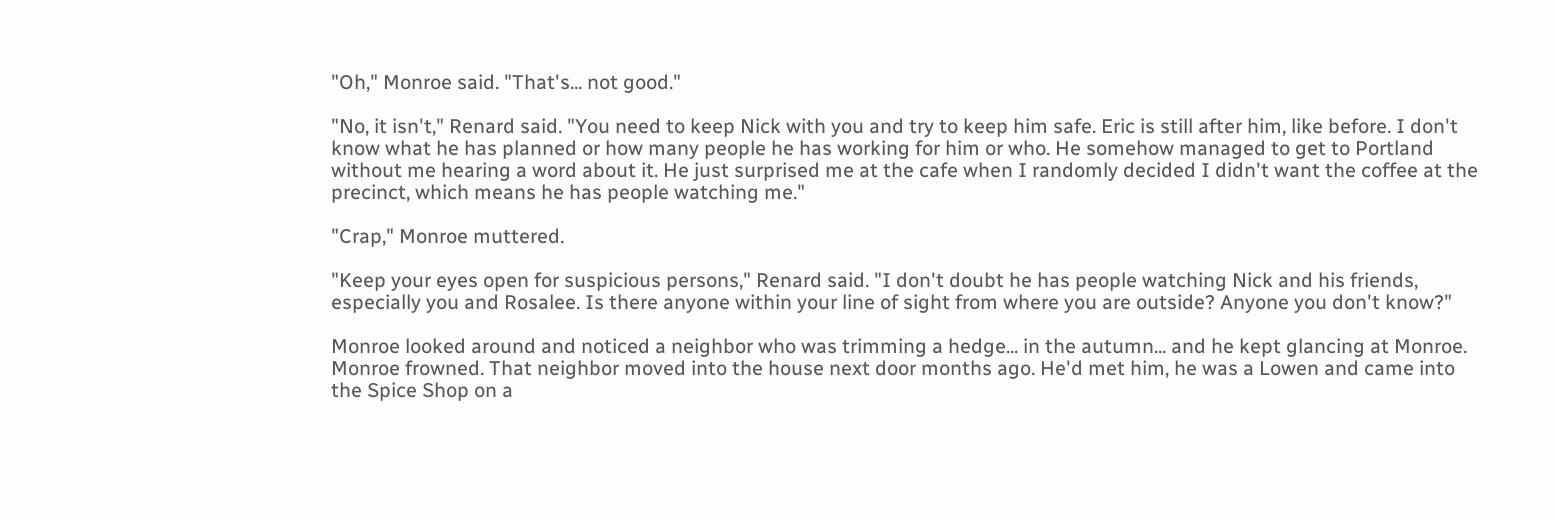"Oh," Monroe said. "That's... not good."

"No, it isn't," Renard said. "You need to keep Nick with you and try to keep him safe. Eric is still after him, like before. I don't know what he has planned or how many people he has working for him or who. He somehow managed to get to Portland without me hearing a word about it. He just surprised me at the cafe when I randomly decided I didn't want the coffee at the precinct, which means he has people watching me."

"Crap," Monroe muttered.

"Keep your eyes open for suspicious persons," Renard said. "I don't doubt he has people watching Nick and his friends, especially you and Rosalee. Is there anyone within your line of sight from where you are outside? Anyone you don't know?"

Monroe looked around and noticed a neighbor who was trimming a hedge... in the autumn... and he kept glancing at Monroe. Monroe frowned. That neighbor moved into the house next door months ago. He'd met him, he was a Lowen and came into the Spice Shop on a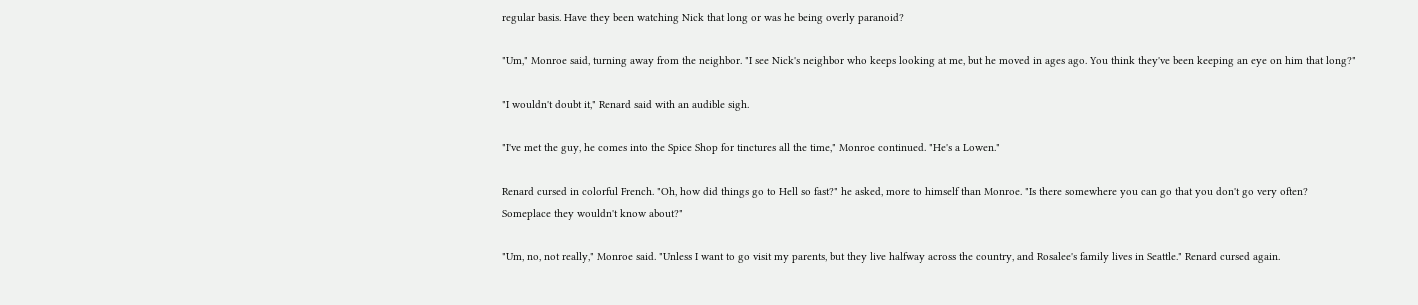regular basis. Have they been watching Nick that long or was he being overly paranoid?

"Um," Monroe said, turning away from the neighbor. "I see Nick's neighbor who keeps looking at me, but he moved in ages ago. You think they've been keeping an eye on him that long?"

"I wouldn't doubt it," Renard said with an audible sigh.

"I've met the guy, he comes into the Spice Shop for tinctures all the time," Monroe continued. "He's a Lowen."

Renard cursed in colorful French. "Oh, how did things go to Hell so fast?" he asked, more to himself than Monroe. "Is there somewhere you can go that you don't go very often? Someplace they wouldn't know about?"

"Um, no, not really," Monroe said. "Unless I want to go visit my parents, but they live halfway across the country, and Rosalee's family lives in Seattle." Renard cursed again.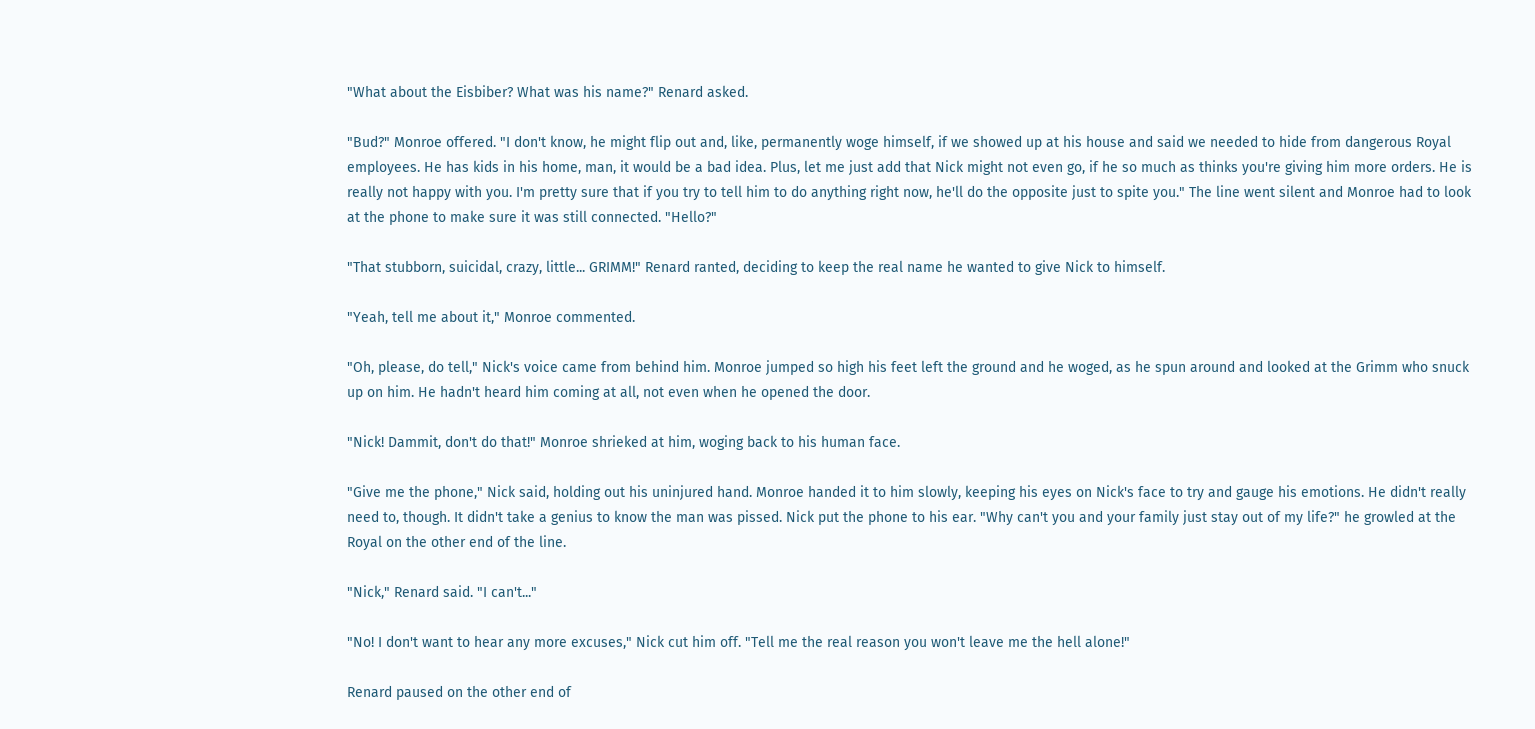"What about the Eisbiber? What was his name?" Renard asked.

"Bud?" Monroe offered. "I don't know, he might flip out and, like, permanently woge himself, if we showed up at his house and said we needed to hide from dangerous Royal employees. He has kids in his home, man, it would be a bad idea. Plus, let me just add that Nick might not even go, if he so much as thinks you're giving him more orders. He is really not happy with you. I'm pretty sure that if you try to tell him to do anything right now, he'll do the opposite just to spite you." The line went silent and Monroe had to look at the phone to make sure it was still connected. "Hello?"

"That stubborn, suicidal, crazy, little... GRIMM!" Renard ranted, deciding to keep the real name he wanted to give Nick to himself.

"Yeah, tell me about it," Monroe commented.

"Oh, please, do tell," Nick's voice came from behind him. Monroe jumped so high his feet left the ground and he woged, as he spun around and looked at the Grimm who snuck up on him. He hadn't heard him coming at all, not even when he opened the door.

"Nick! Dammit, don't do that!" Monroe shrieked at him, woging back to his human face.

"Give me the phone," Nick said, holding out his uninjured hand. Monroe handed it to him slowly, keeping his eyes on Nick's face to try and gauge his emotions. He didn't really need to, though. It didn't take a genius to know the man was pissed. Nick put the phone to his ear. "Why can't you and your family just stay out of my life?" he growled at the Royal on the other end of the line.

"Nick," Renard said. "I can't..."

"No! I don't want to hear any more excuses," Nick cut him off. "Tell me the real reason you won't leave me the hell alone!"

Renard paused on the other end of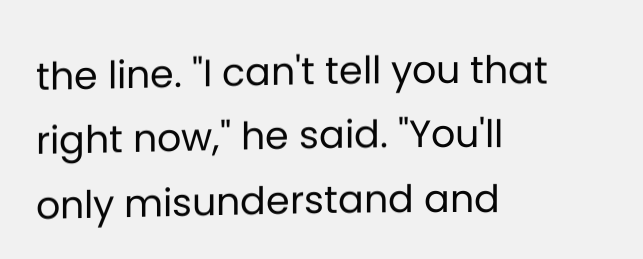the line. "I can't tell you that right now," he said. "You'll only misunderstand and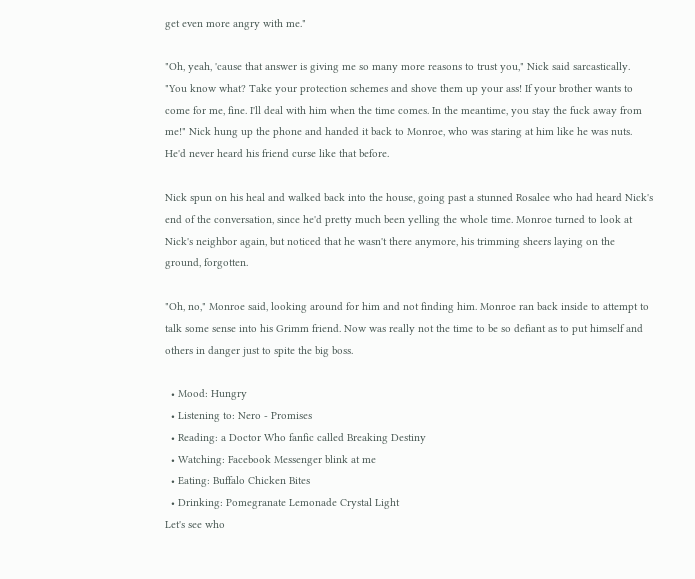get even more angry with me."

"Oh, yeah, 'cause that answer is giving me so many more reasons to trust you," Nick said sarcastically. "You know what? Take your protection schemes and shove them up your ass! If your brother wants to come for me, fine. I'll deal with him when the time comes. In the meantime, you stay the fuck away from me!" Nick hung up the phone and handed it back to Monroe, who was staring at him like he was nuts. He'd never heard his friend curse like that before.

Nick spun on his heal and walked back into the house, going past a stunned Rosalee who had heard Nick's end of the conversation, since he'd pretty much been yelling the whole time. Monroe turned to look at Nick's neighbor again, but noticed that he wasn't there anymore, his trimming sheers laying on the ground, forgotten.

"Oh, no," Monroe said, looking around for him and not finding him. Monroe ran back inside to attempt to talk some sense into his Grimm friend. Now was really not the time to be so defiant as to put himself and others in danger just to spite the big boss.

  • Mood: Hungry
  • Listening to: Nero - Promises
  • Reading: a Doctor Who fanfic called Breaking Destiny
  • Watching: Facebook Messenger blink at me
  • Eating: Buffalo Chicken Bites
  • Drinking: Pomegranate Lemonade Crystal Light
Let's see who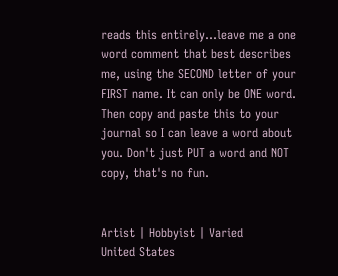reads this entirely...leave me a one word comment that best describes me, using the SECOND letter of your FIRST name. It can only be ONE word. Then copy and paste this to your journal so I can leave a word about you. Don't just PUT a word and NOT copy, that's no fun.


Artist | Hobbyist | Varied
United States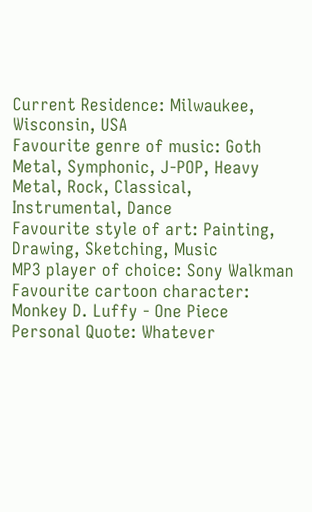Current Residence: Milwaukee, Wisconsin, USA
Favourite genre of music: Goth Metal, Symphonic, J-POP, Heavy Metal, Rock, Classical, Instrumental, Dance
Favourite style of art: Painting, Drawing, Sketching, Music
MP3 player of choice: Sony Walkman
Favourite cartoon character: Monkey D. Luffy - One Piece
Personal Quote: Whatever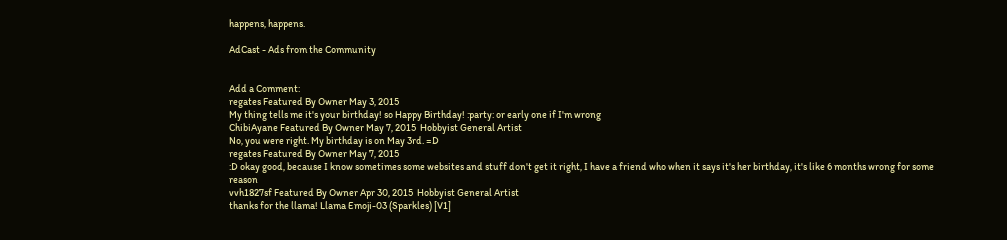happens, happens.

AdCast - Ads from the Community


Add a Comment:
regates Featured By Owner May 3, 2015
My thing tells me it's your birthday! so Happy Birthday! :party: or early one if I'm wrong
ChibiAyane Featured By Owner May 7, 2015  Hobbyist General Artist
No, you were right. My birthday is on May 3rd. =D
regates Featured By Owner May 7, 2015
:D okay good, because I know sometimes some websites and stuff don't get it right, I have a friend who when it says it's her birthday, it's like 6 months wrong for some reason
vvh1827sf Featured By Owner Apr 30, 2015  Hobbyist General Artist
thanks for the llama! Llama Emoji-03 (Sparkles) [V1]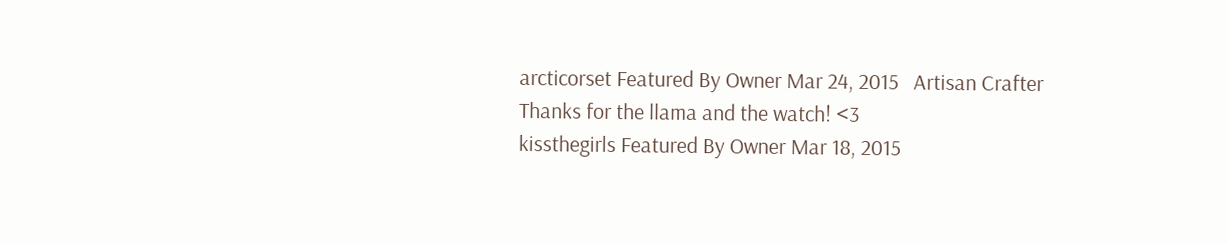arcticorset Featured By Owner Mar 24, 2015   Artisan Crafter
Thanks for the llama and the watch! <3
kissthegirls Featured By Owner Mar 18, 2015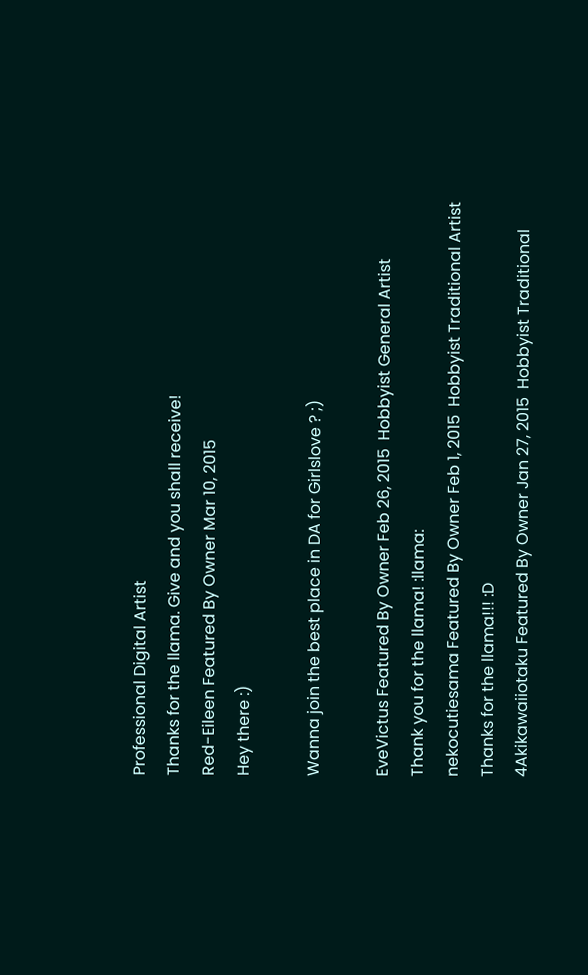Professional Digital Artist
Thanks for the llama. Give and you shall receive!
Red-Eileen Featured By Owner Mar 10, 2015
Hey there :)

Wanna join the best place in DA for Girlslove ? ;)

EveVictus Featured By Owner Feb 26, 2015  Hobbyist General Artist
Thank you for the llama! :llama:
nekocutiesama Featured By Owner Feb 1, 2015  Hobbyist Traditional Artist
Thanks for the llama!!! :D
4Akikawaiiotaku Featured By Owner Jan 27, 2015  Hobbyist Traditional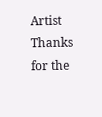Artist
Thanks for the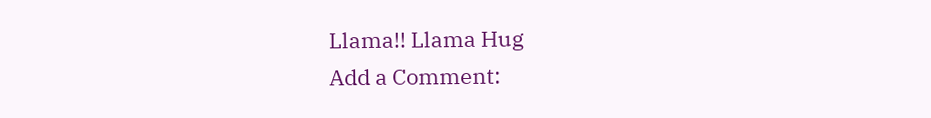Llama!! Llama Hug
Add a Comment: